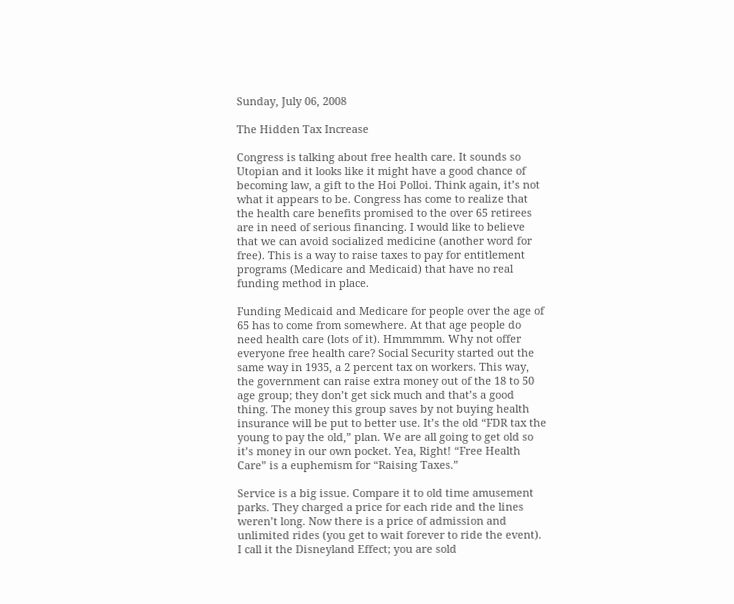Sunday, July 06, 2008

The Hidden Tax Increase

Congress is talking about free health care. It sounds so Utopian and it looks like it might have a good chance of becoming law, a gift to the Hoi Polloi. Think again, it’s not what it appears to be. Congress has come to realize that the health care benefits promised to the over 65 retirees are in need of serious financing. I would like to believe that we can avoid socialized medicine (another word for free). This is a way to raise taxes to pay for entitlement programs (Medicare and Medicaid) that have no real funding method in place.

Funding Medicaid and Medicare for people over the age of 65 has to come from somewhere. At that age people do need health care (lots of it). Hmmmmm. Why not offer everyone free health care? Social Security started out the same way in 1935, a 2 percent tax on workers. This way, the government can raise extra money out of the 18 to 50 age group; they don’t get sick much and that’s a good thing. The money this group saves by not buying health insurance will be put to better use. It’s the old “FDR tax the young to pay the old,” plan. We are all going to get old so it’s money in our own pocket. Yea, Right! “Free Health Care” is a euphemism for “Raising Taxes.”

Service is a big issue. Compare it to old time amusement parks. They charged a price for each ride and the lines weren’t long. Now there is a price of admission and unlimited rides (you get to wait forever to ride the event). I call it the Disneyland Effect; you are sold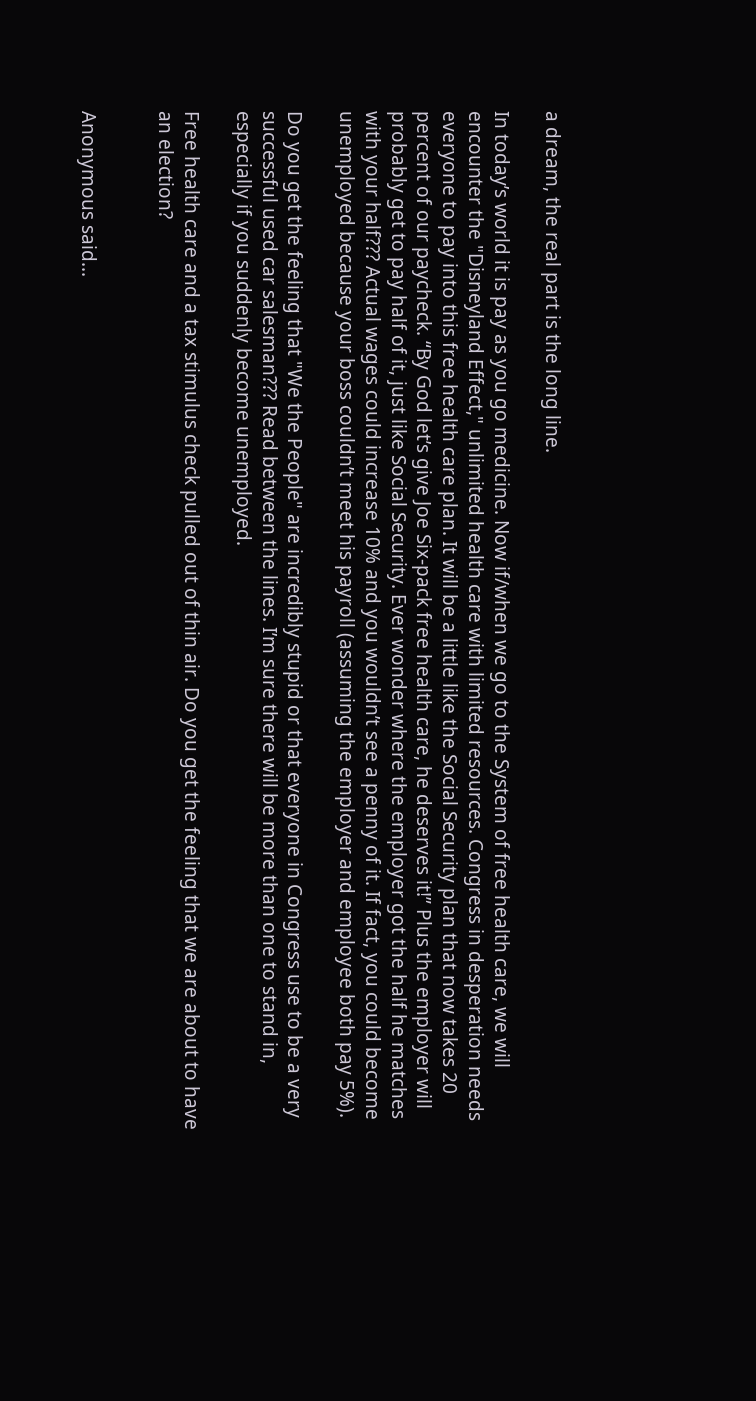a dream, the real part is the long line.

In today’s world it is pay as you go medicine. Now if/when we go to the System of free health care, we will encounter the "Disneyland Effect," unlimited health care with limited resources. Congress in desperation needs everyone to pay into this free health care plan. It will be a little like the Social Security plan that now takes 20 percent of our paycheck. “By God let’s give Joe Six-pack free health care, he deserves it!” Plus the employer will probably get to pay half of it, just like Social Security. Ever wonder where the employer got the half he matches with your half??? Actual wages could increase 10% and you wouldn’t see a penny of it. If fact, you could become unemployed because your boss couldn’t meet his payroll (assuming the employer and employee both pay 5%).

Do you get the feeling that "We the People" are incredibly stupid or that everyone in Congress use to be a very successful used car salesman??? Read between the lines. I’m sure there will be more than one to stand in, especially if you suddenly become unemployed.

Free health care and a tax stimulus check pulled out of thin air. Do you get the feeling that we are about to have an election?


Anonymous said...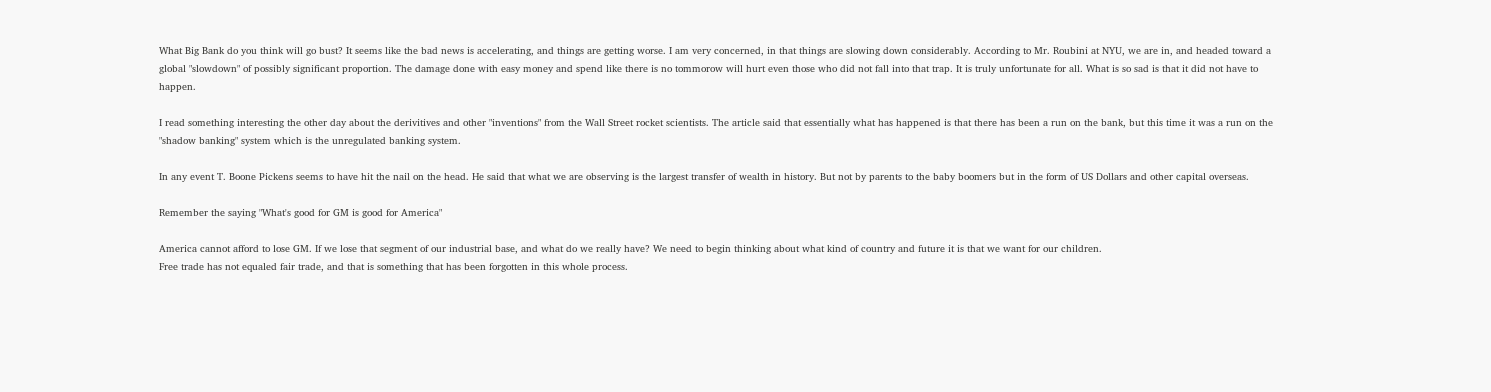What Big Bank do you think will go bust? It seems like the bad news is accelerating, and things are getting worse. I am very concerned, in that things are slowing down considerably. According to Mr. Roubini at NYU, we are in, and headed toward a global "slowdown" of possibly significant proportion. The damage done with easy money and spend like there is no tommorow will hurt even those who did not fall into that trap. It is truly unfortunate for all. What is so sad is that it did not have to happen.

I read something interesting the other day about the derivitives and other "inventions" from the Wall Street rocket scientists. The article said that essentially what has happened is that there has been a run on the bank, but this time it was a run on the "shadow banking" system which is the unregulated banking system.

In any event T. Boone Pickens seems to have hit the nail on the head. He said that what we are observing is the largest transfer of wealth in history. But not by parents to the baby boomers but in the form of US Dollars and other capital overseas.

Remember the saying "What's good for GM is good for America"

America cannot afford to lose GM. If we lose that segment of our industrial base, and what do we really have? We need to begin thinking about what kind of country and future it is that we want for our children.
Free trade has not equaled fair trade, and that is something that has been forgotten in this whole process.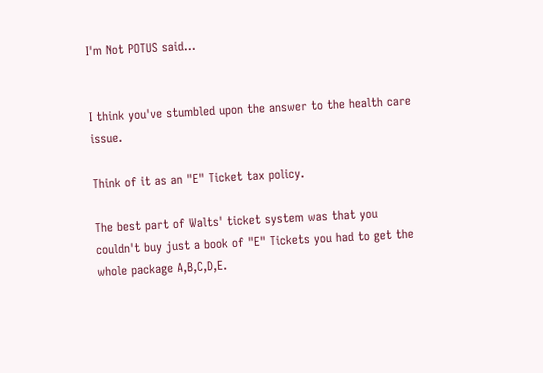I'm Not POTUS said...


I think you've stumbled upon the answer to the health care issue.

Think of it as an "E" Ticket tax policy.

The best part of Walts' ticket system was that you couldn't buy just a book of "E" Tickets you had to get the whole package A,B,C,D,E.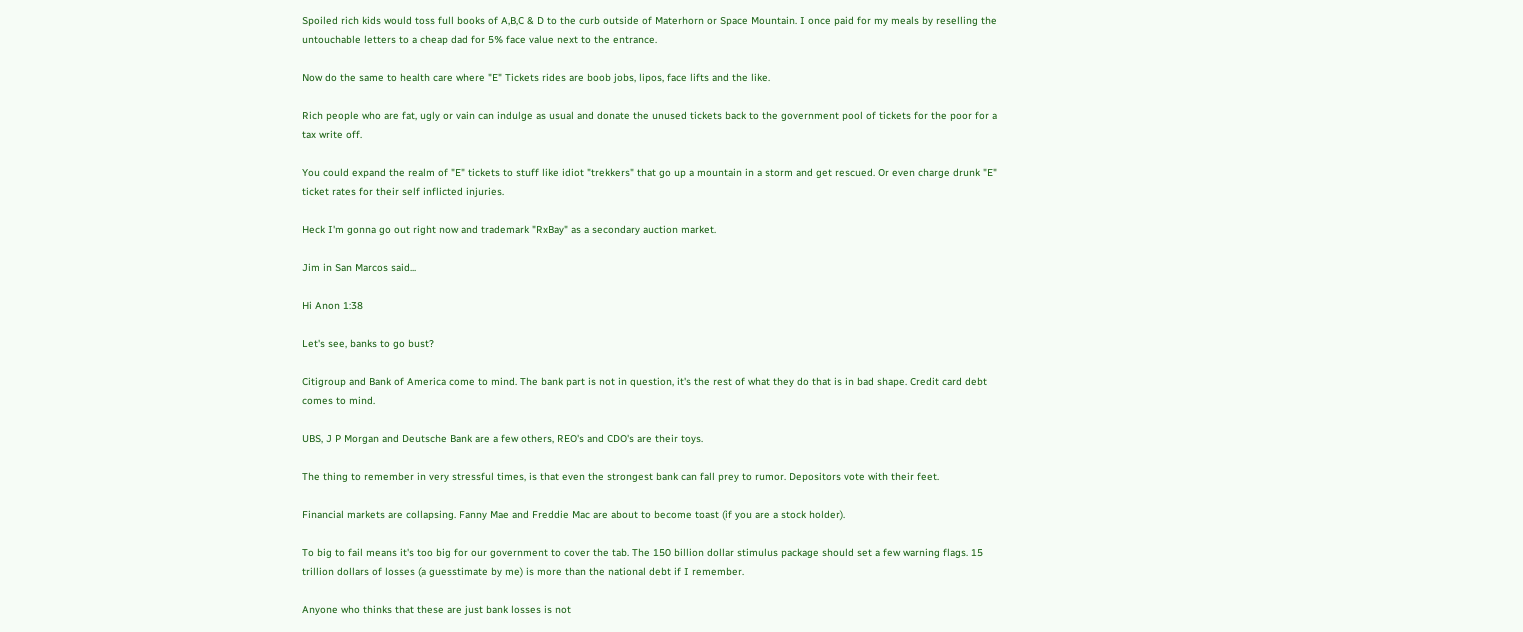Spoiled rich kids would toss full books of A,B,C & D to the curb outside of Materhorn or Space Mountain. I once paid for my meals by reselling the untouchable letters to a cheap dad for 5% face value next to the entrance.

Now do the same to health care where "E" Tickets rides are boob jobs, lipos, face lifts and the like.

Rich people who are fat, ugly or vain can indulge as usual and donate the unused tickets back to the government pool of tickets for the poor for a tax write off.

You could expand the realm of "E" tickets to stuff like idiot "trekkers" that go up a mountain in a storm and get rescued. Or even charge drunk "E" ticket rates for their self inflicted injuries.

Heck I'm gonna go out right now and trademark "RxBay" as a secondary auction market.

Jim in San Marcos said...

Hi Anon 1:38

Let's see, banks to go bust?

Citigroup and Bank of America come to mind. The bank part is not in question, it's the rest of what they do that is in bad shape. Credit card debt comes to mind.

UBS, J P Morgan and Deutsche Bank are a few others, REO's and CDO's are their toys.

The thing to remember in very stressful times, is that even the strongest bank can fall prey to rumor. Depositors vote with their feet.

Financial markets are collapsing. Fanny Mae and Freddie Mac are about to become toast (if you are a stock holder).

To big to fail means it's too big for our government to cover the tab. The 150 billion dollar stimulus package should set a few warning flags. 15 trillion dollars of losses (a guesstimate by me) is more than the national debt if I remember.

Anyone who thinks that these are just bank losses is not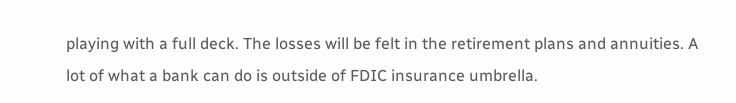playing with a full deck. The losses will be felt in the retirement plans and annuities. A lot of what a bank can do is outside of FDIC insurance umbrella.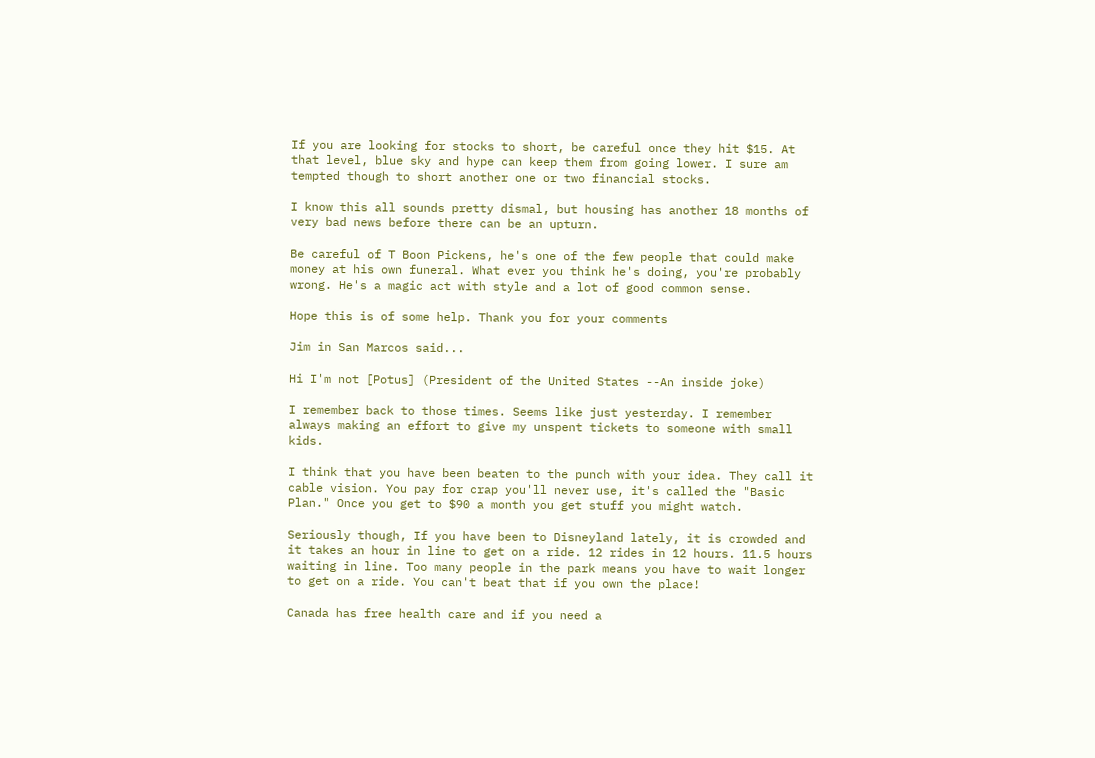If you are looking for stocks to short, be careful once they hit $15. At that level, blue sky and hype can keep them from going lower. I sure am tempted though to short another one or two financial stocks.

I know this all sounds pretty dismal, but housing has another 18 months of very bad news before there can be an upturn.

Be careful of T Boon Pickens, he's one of the few people that could make money at his own funeral. What ever you think he's doing, you're probably wrong. He's a magic act with style and a lot of good common sense.

Hope this is of some help. Thank you for your comments

Jim in San Marcos said...

Hi I'm not [Potus] (President of the United States --An inside joke)

I remember back to those times. Seems like just yesterday. I remember always making an effort to give my unspent tickets to someone with small kids.

I think that you have been beaten to the punch with your idea. They call it cable vision. You pay for crap you'll never use, it's called the "Basic Plan." Once you get to $90 a month you get stuff you might watch.

Seriously though, If you have been to Disneyland lately, it is crowded and it takes an hour in line to get on a ride. 12 rides in 12 hours. 11.5 hours waiting in line. Too many people in the park means you have to wait longer to get on a ride. You can't beat that if you own the place!

Canada has free health care and if you need a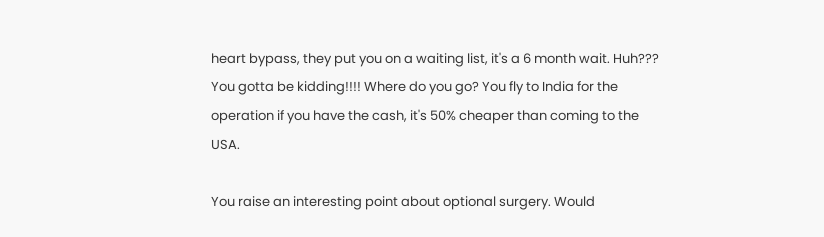heart bypass, they put you on a waiting list, it's a 6 month wait. Huh??? You gotta be kidding!!!! Where do you go? You fly to India for the operation if you have the cash, it's 50% cheaper than coming to the USA.

You raise an interesting point about optional surgery. Would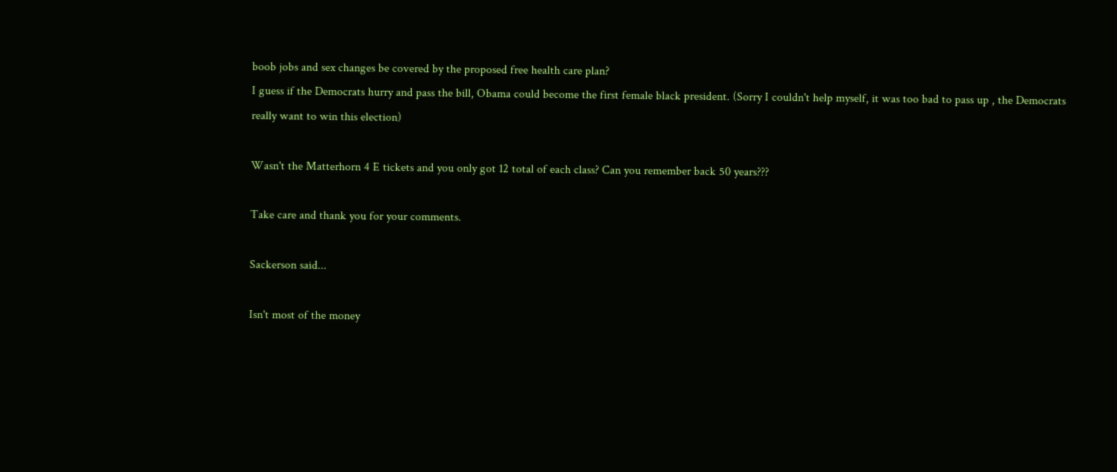boob jobs and sex changes be covered by the proposed free health care plan?
I guess if the Democrats hurry and pass the bill, Obama could become the first female black president. (Sorry I couldn't help myself, it was too bad to pass up , the Democrats really want to win this election)

Wasn't the Matterhorn 4 E tickets and you only got 12 total of each class? Can you remember back 50 years???

Take care and thank you for your comments.

Sackerson said...

Isn't most of the money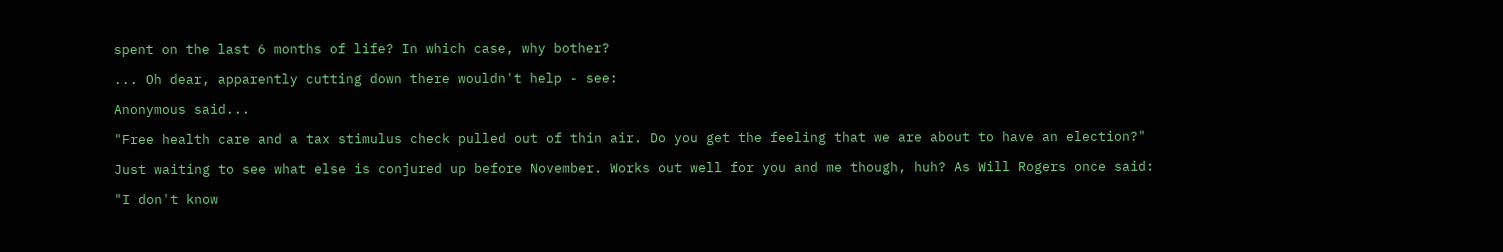spent on the last 6 months of life? In which case, why bother?

... Oh dear, apparently cutting down there wouldn't help - see:

Anonymous said...

"Free health care and a tax stimulus check pulled out of thin air. Do you get the feeling that we are about to have an election?"

Just waiting to see what else is conjured up before November. Works out well for you and me though, huh? As Will Rogers once said:

"I don't know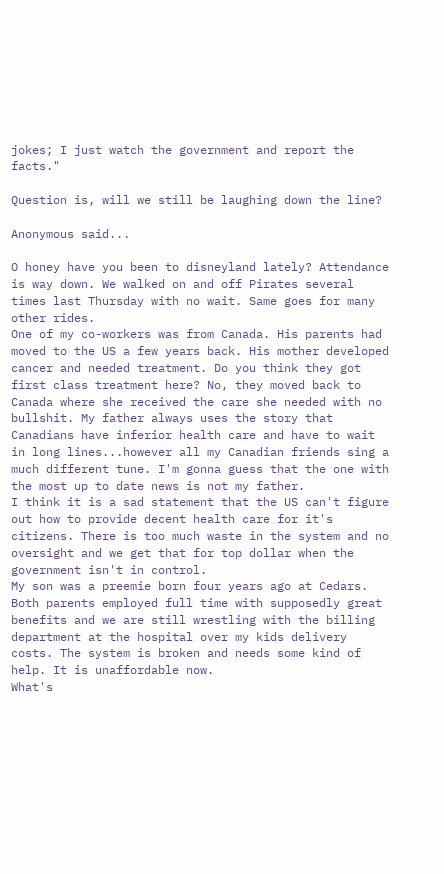jokes; I just watch the government and report the facts."

Question is, will we still be laughing down the line?

Anonymous said...

O honey have you been to disneyland lately? Attendance is way down. We walked on and off Pirates several times last Thursday with no wait. Same goes for many other rides.
One of my co-workers was from Canada. His parents had moved to the US a few years back. His mother developed cancer and needed treatment. Do you think they got first class treatment here? No, they moved back to Canada where she received the care she needed with no bullshit. My father always uses the story that Canadians have inferior health care and have to wait in long lines...however all my Canadian friends sing a much different tune. I'm gonna guess that the one with the most up to date news is not my father.
I think it is a sad statement that the US can't figure out how to provide decent health care for it's citizens. There is too much waste in the system and no oversight and we get that for top dollar when the government isn't in control.
My son was a preemie born four years ago at Cedars. Both parents employed full time with supposedly great benefits and we are still wrestling with the billing department at the hospital over my kids delivery costs. The system is broken and needs some kind of help. It is unaffordable now.
What's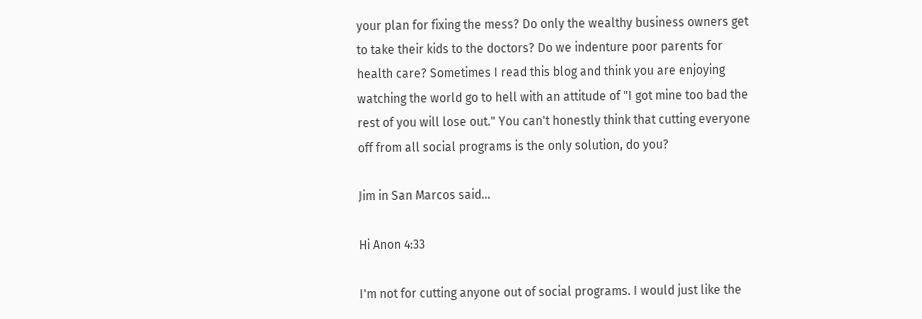your plan for fixing the mess? Do only the wealthy business owners get to take their kids to the doctors? Do we indenture poor parents for health care? Sometimes I read this blog and think you are enjoying watching the world go to hell with an attitude of "I got mine too bad the rest of you will lose out." You can't honestly think that cutting everyone off from all social programs is the only solution, do you?

Jim in San Marcos said...

Hi Anon 4:33

I'm not for cutting anyone out of social programs. I would just like the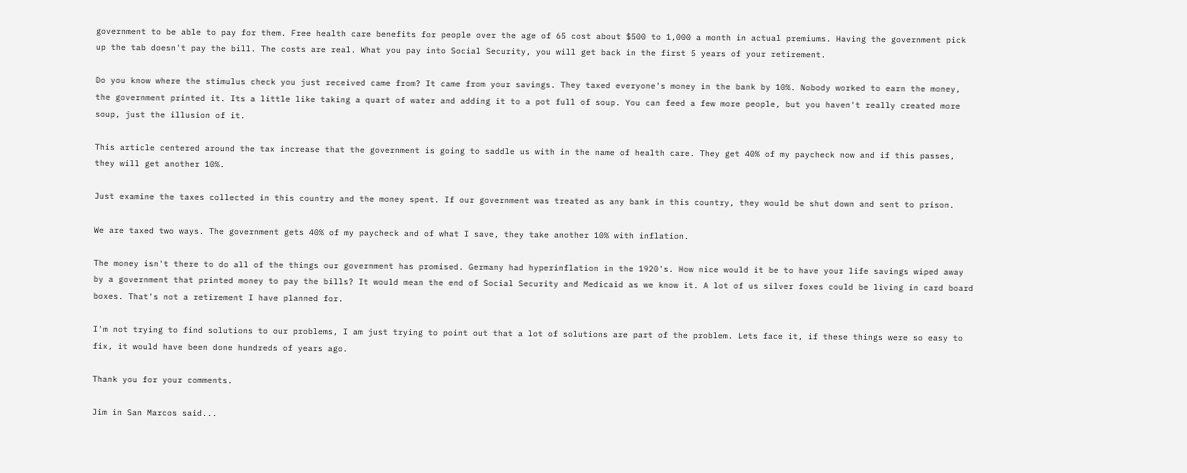government to be able to pay for them. Free health care benefits for people over the age of 65 cost about $500 to 1,000 a month in actual premiums. Having the government pick up the tab doesn't pay the bill. The costs are real. What you pay into Social Security, you will get back in the first 5 years of your retirement.

Do you know where the stimulus check you just received came from? It came from your savings. They taxed everyone's money in the bank by 10%. Nobody worked to earn the money, the government printed it. Its a little like taking a quart of water and adding it to a pot full of soup. You can feed a few more people, but you haven't really created more soup, just the illusion of it.

This article centered around the tax increase that the government is going to saddle us with in the name of health care. They get 40% of my paycheck now and if this passes, they will get another 10%.

Just examine the taxes collected in this country and the money spent. If our government was treated as any bank in this country, they would be shut down and sent to prison.

We are taxed two ways. The government gets 40% of my paycheck and of what I save, they take another 10% with inflation.

The money isn't there to do all of the things our government has promised. Germany had hyperinflation in the 1920's. How nice would it be to have your life savings wiped away by a government that printed money to pay the bills? It would mean the end of Social Security and Medicaid as we know it. A lot of us silver foxes could be living in card board boxes. That's not a retirement I have planned for.

I'm not trying to find solutions to our problems, I am just trying to point out that a lot of solutions are part of the problem. Lets face it, if these things were so easy to fix, it would have been done hundreds of years ago.

Thank you for your comments.

Jim in San Marcos said...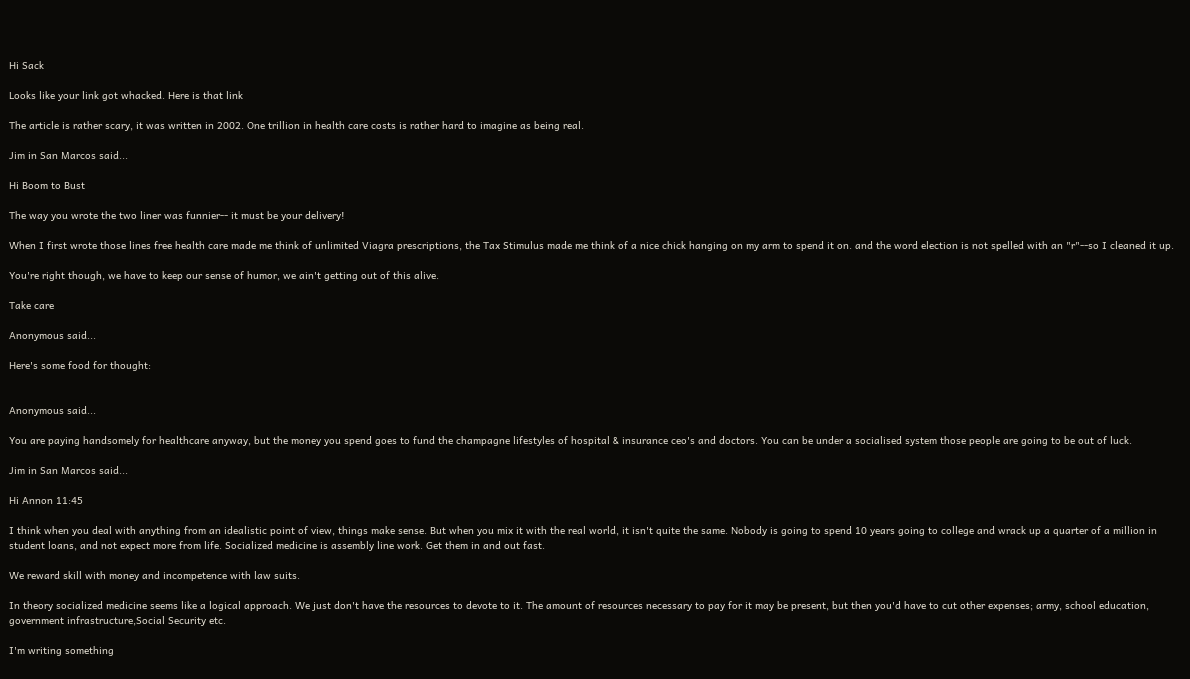Hi Sack

Looks like your link got whacked. Here is that link

The article is rather scary, it was written in 2002. One trillion in health care costs is rather hard to imagine as being real.

Jim in San Marcos said...

Hi Boom to Bust

The way you wrote the two liner was funnier-- it must be your delivery!

When I first wrote those lines free health care made me think of unlimited Viagra prescriptions, the Tax Stimulus made me think of a nice chick hanging on my arm to spend it on. and the word election is not spelled with an "r"--so I cleaned it up.

You're right though, we have to keep our sense of humor, we ain't getting out of this alive.

Take care

Anonymous said...

Here's some food for thought:


Anonymous said...

You are paying handsomely for healthcare anyway, but the money you spend goes to fund the champagne lifestyles of hospital & insurance ceo's and doctors. You can be under a socialised system those people are going to be out of luck.

Jim in San Marcos said...

Hi Annon 11:45

I think when you deal with anything from an idealistic point of view, things make sense. But when you mix it with the real world, it isn't quite the same. Nobody is going to spend 10 years going to college and wrack up a quarter of a million in student loans, and not expect more from life. Socialized medicine is assembly line work. Get them in and out fast.

We reward skill with money and incompetence with law suits.

In theory socialized medicine seems like a logical approach. We just don't have the resources to devote to it. The amount of resources necessary to pay for it may be present, but then you'd have to cut other expenses; army, school education, government infrastructure,Social Security etc.

I'm writing something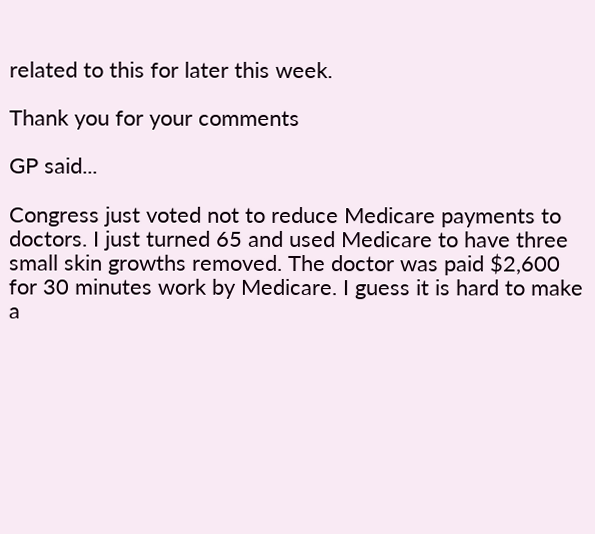related to this for later this week.

Thank you for your comments

GP said...

Congress just voted not to reduce Medicare payments to doctors. I just turned 65 and used Medicare to have three small skin growths removed. The doctor was paid $2,600 for 30 minutes work by Medicare. I guess it is hard to make a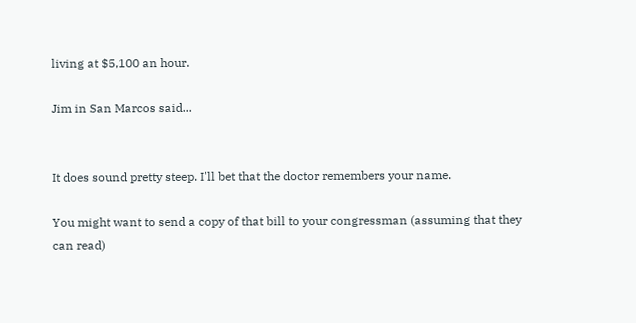living at $5,100 an hour.

Jim in San Marcos said...


It does sound pretty steep. I'll bet that the doctor remembers your name.

You might want to send a copy of that bill to your congressman (assuming that they can read)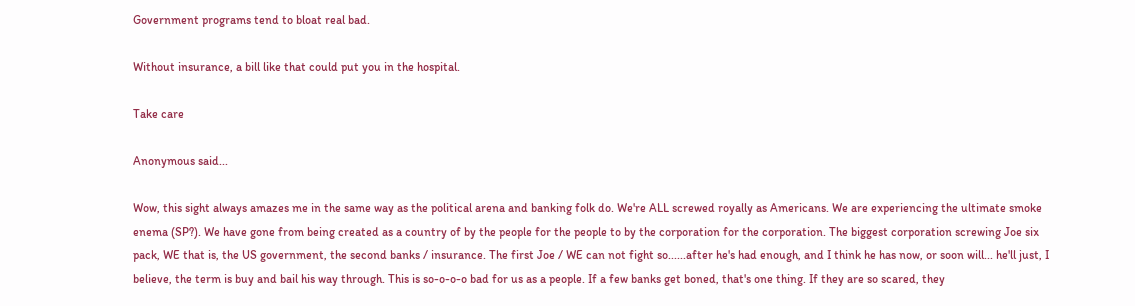Government programs tend to bloat real bad.

Without insurance, a bill like that could put you in the hospital.

Take care

Anonymous said...

Wow, this sight always amazes me in the same way as the political arena and banking folk do. We're ALL screwed royally as Americans. We are experiencing the ultimate smoke enema (SP?). We have gone from being created as a country of by the people for the people to by the corporation for the corporation. The biggest corporation screwing Joe six pack, WE that is, the US government, the second banks / insurance. The first Joe / WE can not fight so......after he's had enough, and I think he has now, or soon will... he'll just, I believe, the term is buy and bail his way through. This is so-o-o-o bad for us as a people. If a few banks get boned, that's one thing. If they are so scared, they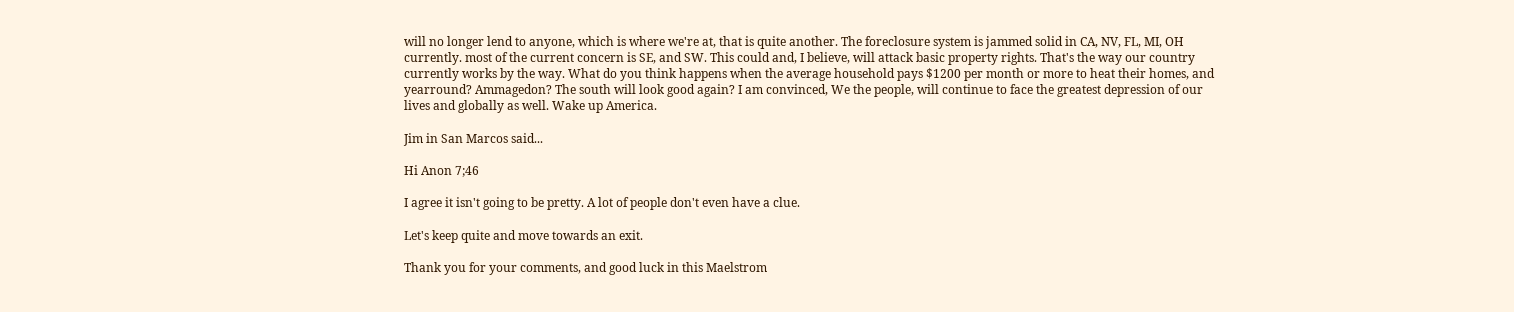will no longer lend to anyone, which is where we're at, that is quite another. The foreclosure system is jammed solid in CA, NV, FL, MI, OH currently. most of the current concern is SE, and SW. This could and, I believe, will attack basic property rights. That's the way our country currently works by the way. What do you think happens when the average household pays $1200 per month or more to heat their homes, and yearround? Ammagedon? The south will look good again? I am convinced, We the people, will continue to face the greatest depression of our lives and globally as well. Wake up America.

Jim in San Marcos said...

Hi Anon 7;46

I agree it isn't going to be pretty. A lot of people don't even have a clue.

Let's keep quite and move towards an exit.

Thank you for your comments, and good luck in this Maelstrom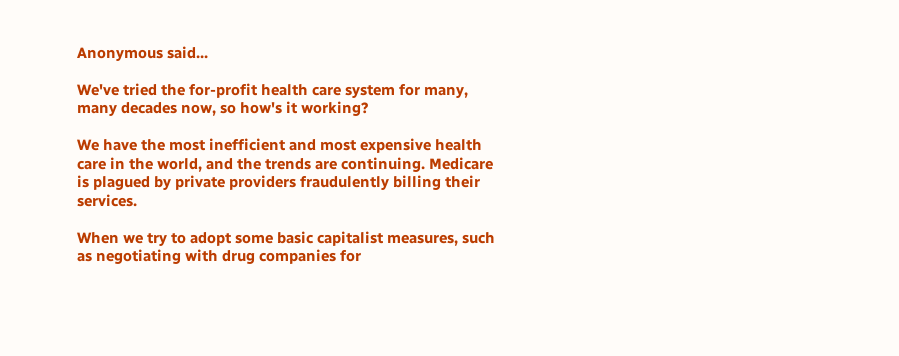Anonymous said...

We've tried the for-profit health care system for many, many decades now, so how's it working?

We have the most inefficient and most expensive health care in the world, and the trends are continuing. Medicare is plagued by private providers fraudulently billing their services.

When we try to adopt some basic capitalist measures, such as negotiating with drug companies for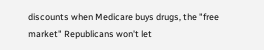discounts when Medicare buys drugs, the "free market" Republicans won't let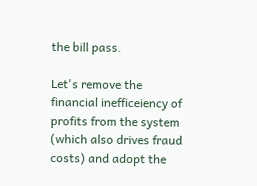the bill pass.

Let's remove the financial inefficeiency of profits from the system (which also drives fraud costs) and adopt the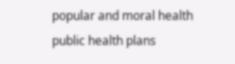popular and moral health public health plans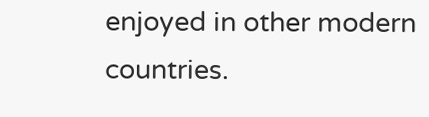enjoyed in other modern countries.